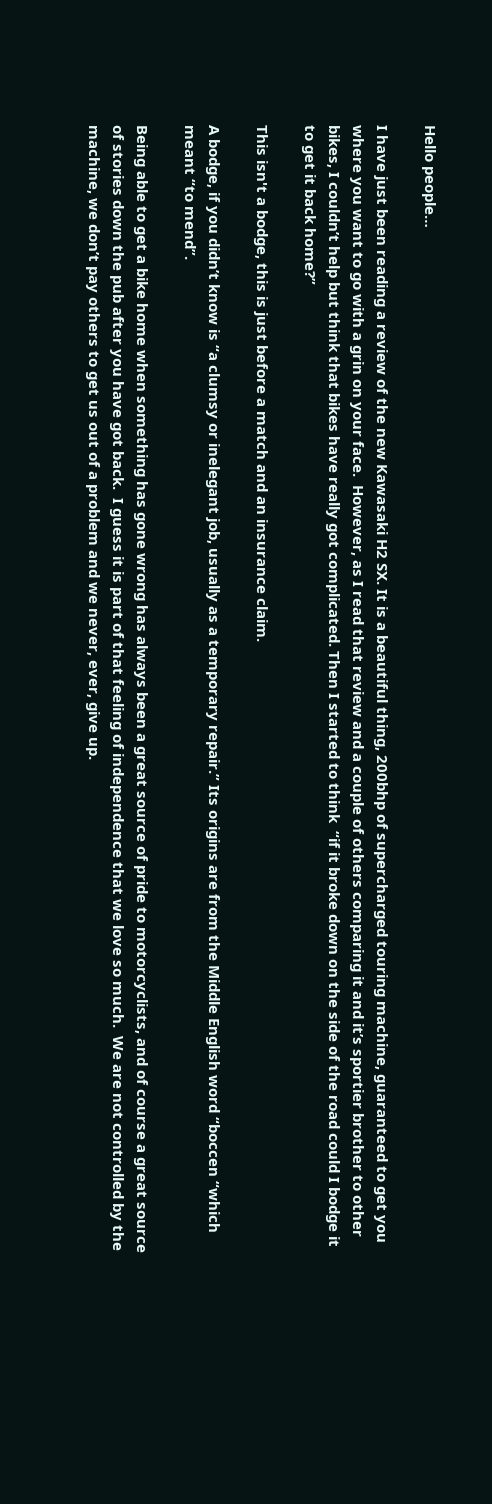Hello people…

I have just been reading a review of the new Kawasaki H2 SX. It is a beautiful thing, 200bhp of supercharged touring machine, guaranteed to get you where you want to go with a grin on your face.  However, as I read that review and a couple of others comparing it and it’s sportier brother to other bikes, I couldn’t help but think that bikes have really got complicated. Then I started to think  “if it broke down on the side of the road could I bodge it to get it back home?”

This isn't a bodge, this is just before a match and an insurance claim.

A bodge, if you didn’t know is “a clumsy or inelegant job, usually as a temporary repair.” Its origins are from the Middle English word “boccen “which meant “to mend”.

Being able to get a bike home when something has gone wrong has always been a great source of pride to motorcyclists, and of course a great source of stories down the pub after you have got back.  I guess it is part of that feeling of independence that we love so much.  We are not controlled by the machine, we don’t pay others to get us out of a problem and we never, ever, give up.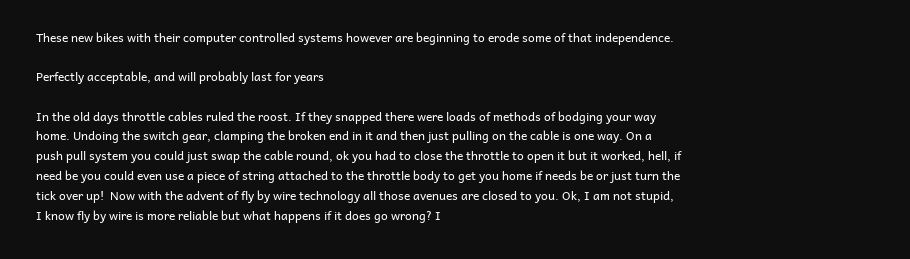These new bikes with their computer controlled systems however are beginning to erode some of that independence.

Perfectly acceptable, and will probably last for years

In the old days throttle cables ruled the roost. If they snapped there were loads of methods of bodging your way home. Undoing the switch gear, clamping the broken end in it and then just pulling on the cable is one way. On a push pull system you could just swap the cable round, ok you had to close the throttle to open it but it worked, hell, if need be you could even use a piece of string attached to the throttle body to get you home if needs be or just turn the tick over up!  Now with the advent of fly by wire technology all those avenues are closed to you. Ok, I am not stupid, I know fly by wire is more reliable but what happens if it does go wrong? I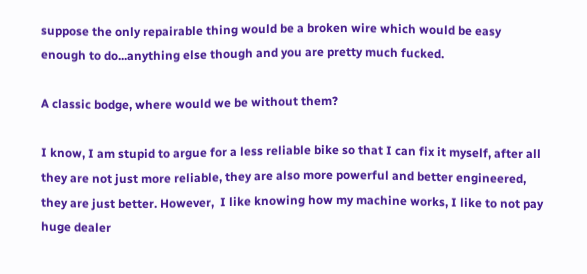suppose the only repairable thing would be a broken wire which would be easy enough to do...anything else though and you are pretty much fucked.

A classic bodge, where would we be without them?

I know, I am stupid to argue for a less reliable bike so that I can fix it myself, after all they are not just more reliable, they are also more powerful and better engineered, they are just better. However,  I like knowing how my machine works, I like to not pay huge dealer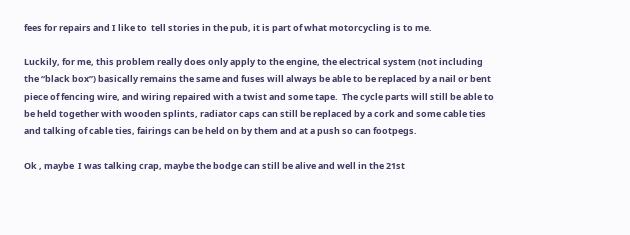fees for repairs and I like to  tell stories in the pub, it is part of what motorcycling is to me.

Luckily, for me, this problem really does only apply to the engine, the electrical system (not including the “black box”) basically remains the same and fuses will always be able to be replaced by a nail or bent piece of fencing wire, and wiring repaired with a twist and some tape.  The cycle parts will still be able to be held together with wooden splints, radiator caps can still be replaced by a cork and some cable ties and talking of cable ties, fairings can be held on by them and at a push so can footpegs.

Ok , maybe  I was talking crap, maybe the bodge can still be alive and well in the 21st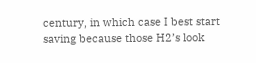century, in which case I best start saving because those H2’s look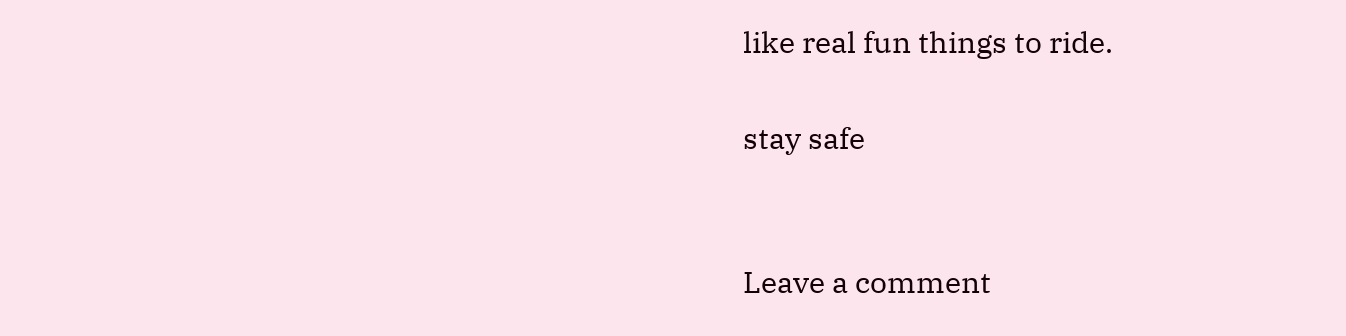like real fun things to ride.

stay safe


Leave a comment